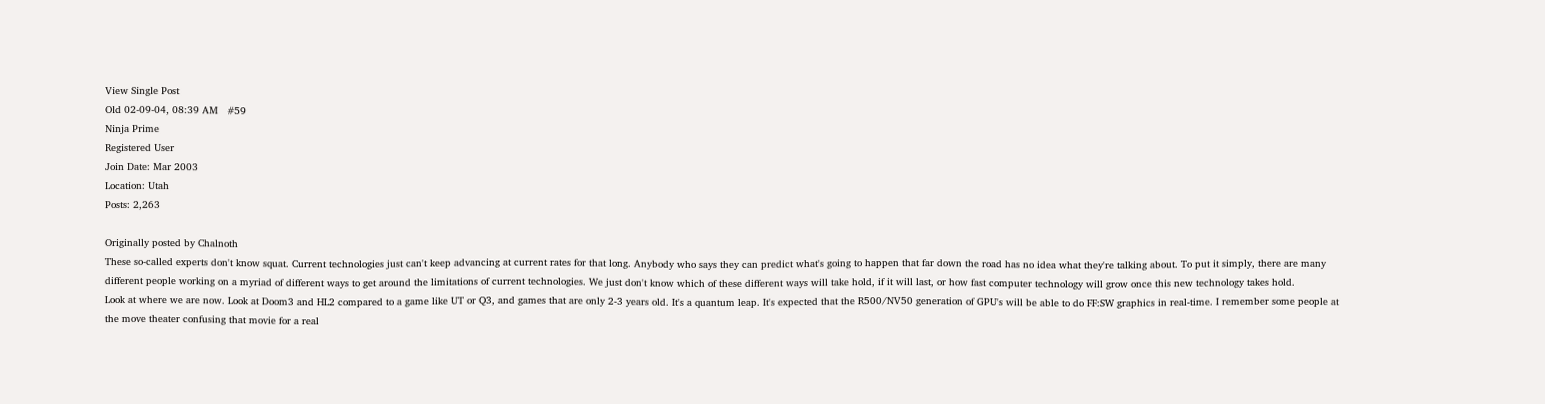View Single Post
Old 02-09-04, 08:39 AM   #59
Ninja Prime
Registered User
Join Date: Mar 2003
Location: Utah
Posts: 2,263

Originally posted by Chalnoth
These so-called experts don't know squat. Current technologies just can't keep advancing at current rates for that long. Anybody who says they can predict what's going to happen that far down the road has no idea what they're talking about. To put it simply, there are many different people working on a myriad of different ways to get around the limitations of current technologies. We just don't know which of these different ways will take hold, if it will last, or how fast computer technology will grow once this new technology takes hold.
Look at where we are now. Look at Doom3 and HL2 compared to a game like UT or Q3, and games that are only 2-3 years old. It's a quantum leap. It's expected that the R500/NV50 generation of GPU's will be able to do FF:SW graphics in real-time. I remember some people at the move theater confusing that movie for a real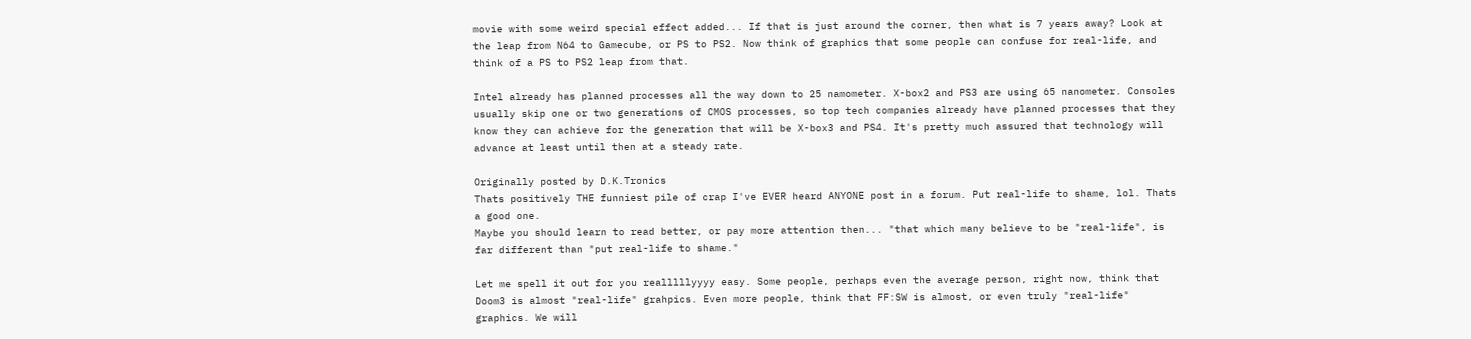movie with some weird special effect added... If that is just around the corner, then what is 7 years away? Look at the leap from N64 to Gamecube, or PS to PS2. Now think of graphics that some people can confuse for real-life, and think of a PS to PS2 leap from that.

Intel already has planned processes all the way down to 25 namometer. X-box2 and PS3 are using 65 nanometer. Consoles usually skip one or two generations of CMOS processes, so top tech companies already have planned processes that they know they can achieve for the generation that will be X-box3 and PS4. It's pretty much assured that technology will advance at least until then at a steady rate.

Originally posted by D.K.Tronics
Thats positively THE funniest pile of crap I've EVER heard ANYONE post in a forum. Put real-life to shame, lol. Thats a good one.
Maybe you should learn to read better, or pay more attention then... "that which many believe to be "real-life", is far different than "put real-life to shame."

Let me spell it out for you realllllyyyy easy. Some people, perhaps even the average person, right now, think that Doom3 is almost "real-life" grahpics. Even more people, think that FF:SW is almost, or even truly "real-life" graphics. We will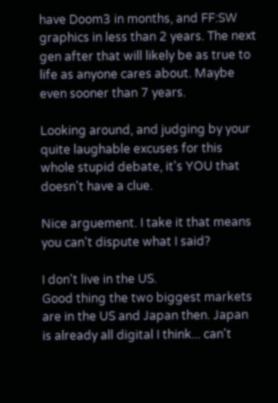have Doom3 in months, and FF:SW graphics in less than 2 years. The next gen after that will likely be as true to life as anyone cares about. Maybe even sooner than 7 years.

Looking around, and judging by your quite laughable excuses for this whole stupid debate, it's YOU that doesn't have a clue.

Nice arguement. I take it that means you can't dispute what I said?

I don't live in the US.
Good thing the two biggest markets are in the US and Japan then. Japan is already all digital I think... can't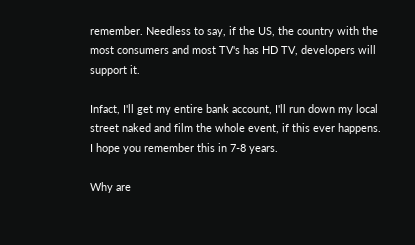remember. Needless to say, if the US, the country with the most consumers and most TV's has HD TV, developers will support it.

Infact, I'll get my entire bank account, I'll run down my local street naked and film the whole event, if this ever happens.
I hope you remember this in 7-8 years.

Why are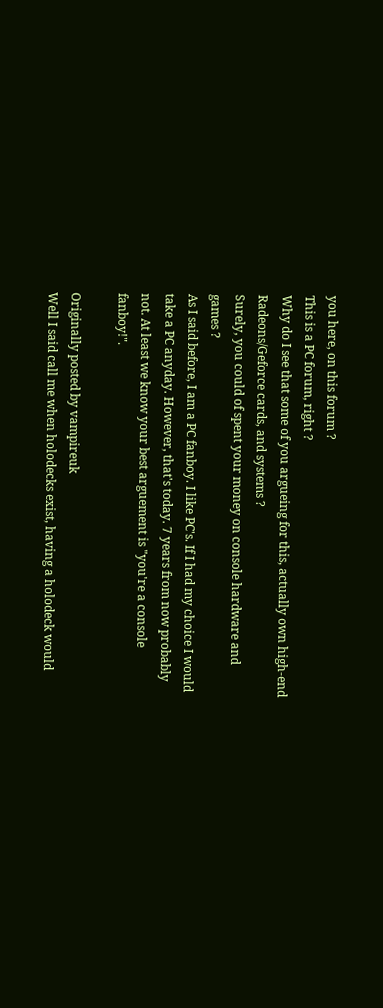you here, on this forum ?
This is a PC forum, right ?
Why do I see that some of you argueing for this, actually own high-end Radeons/Geforce cards, and systems ?
Surely, you could of spent your money on console hardware and games ?
As I said before, I am a PC fanboy. I like PC's. If I had my choice I would take a PC anyday. However, that's today. 7 years from now probably not. At least we know your best arguement is "you're a console fanboy!".

Originally posted by vampireuk
Well I said call me when holodecks exist, having a holodeck would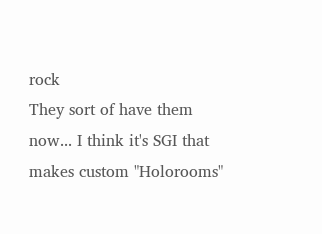rock
They sort of have them now... I think it's SGI that makes custom "Holorooms"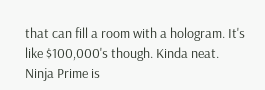that can fill a room with a hologram. It's like $100,000's though. Kinda neat.
Ninja Prime is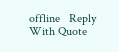offline   Reply With Quote